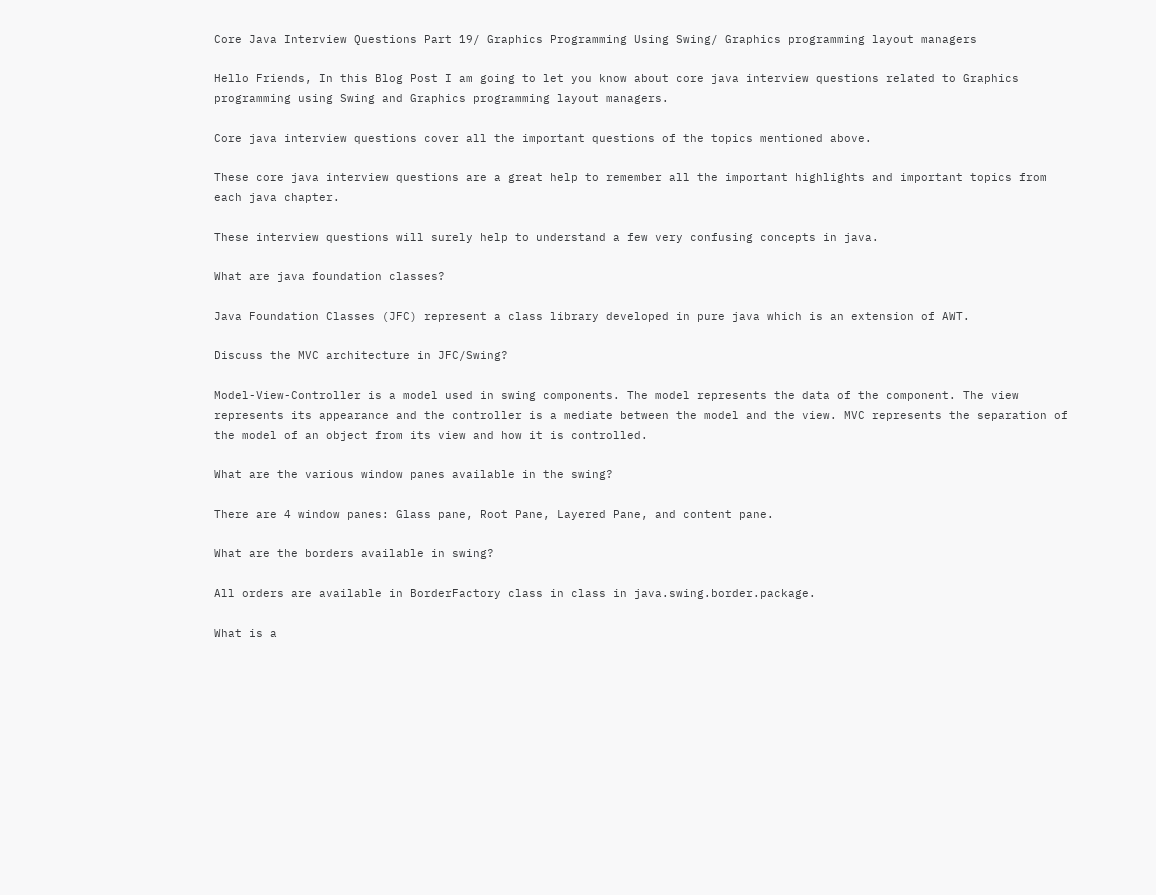Core Java Interview Questions Part 19/ Graphics Programming Using Swing/ Graphics programming layout managers

Hello Friends, In this Blog Post I am going to let you know about core java interview questions related to Graphics programming using Swing and Graphics programming layout managers.

Core java interview questions cover all the important questions of the topics mentioned above.

These core java interview questions are a great help to remember all the important highlights and important topics from each java chapter.

These interview questions will surely help to understand a few very confusing concepts in java.

What are java foundation classes?

Java Foundation Classes (JFC) represent a class library developed in pure java which is an extension of AWT.

Discuss the MVC architecture in JFC/Swing?

Model-View-Controller is a model used in swing components. The model represents the data of the component. The view represents its appearance and the controller is a mediate between the model and the view. MVC represents the separation of the model of an object from its view and how it is controlled.

What are the various window panes available in the swing?

There are 4 window panes: Glass pane, Root Pane, Layered Pane, and content pane.

What are the borders available in swing?

All orders are available in BorderFactory class in class in java.swing.border.package.

What is a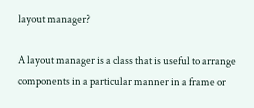layout manager?

A layout manager is a class that is useful to arrange components in a particular manner in a frame or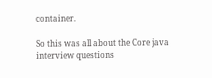container.

So this was all about the Core java interview questions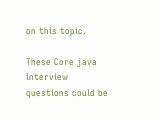on this topic.

These Core java interview questions could be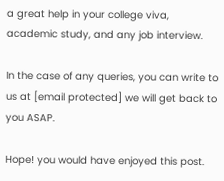a great help in your college viva, academic study, and any job interview.

In the case of any queries, you can write to us at [email protected] we will get back to you ASAP.

Hope! you would have enjoyed this post.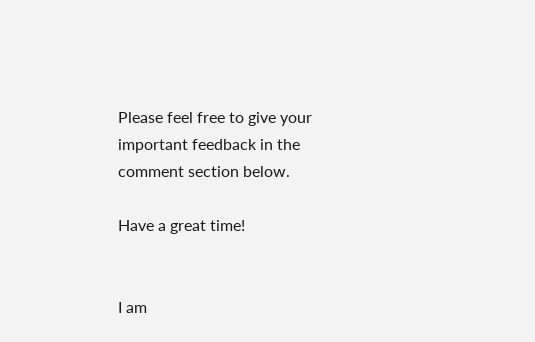Please feel free to give your important feedback in the comment section below.

Have a great time!


I am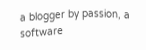a blogger by passion, a software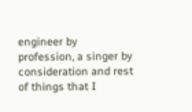engineer by profession, a singer by consideration and rest of things that I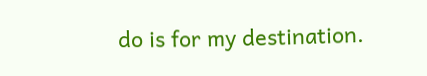do is for my destination.